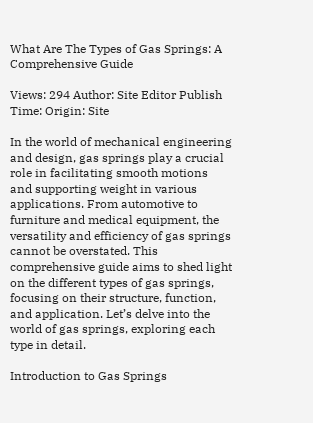What Are The Types of Gas Springs: A Comprehensive Guide

Views: 294 Author: Site Editor Publish Time: Origin: Site

In the world of mechanical engineering and design, gas springs play a crucial role in facilitating smooth motions and supporting weight in various applications. From automotive to furniture and medical equipment, the versatility and efficiency of gas springs cannot be overstated. This comprehensive guide aims to shed light on the different types of gas springs, focusing on their structure, function, and application. Let’s delve into the world of gas springs, exploring each type in detail.

Introduction to Gas Springs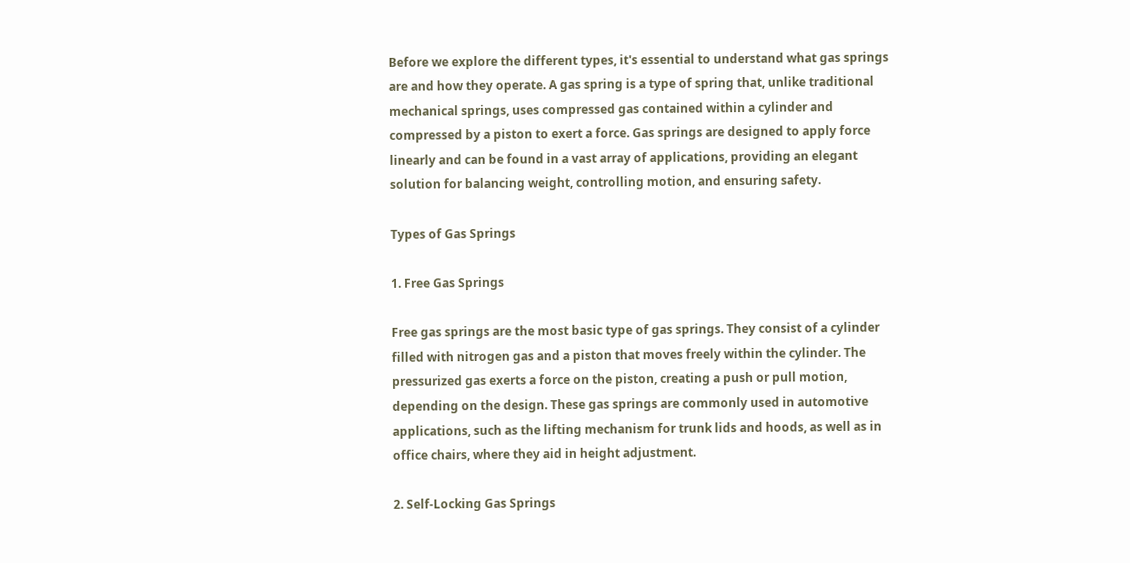Before we explore the different types, it's essential to understand what gas springs are and how they operate. A gas spring is a type of spring that, unlike traditional mechanical springs, uses compressed gas contained within a cylinder and compressed by a piston to exert a force. Gas springs are designed to apply force linearly and can be found in a vast array of applications, providing an elegant solution for balancing weight, controlling motion, and ensuring safety.

Types of Gas Springs

1. Free Gas Springs

Free gas springs are the most basic type of gas springs. They consist of a cylinder filled with nitrogen gas and a piston that moves freely within the cylinder. The pressurized gas exerts a force on the piston, creating a push or pull motion, depending on the design. These gas springs are commonly used in automotive applications, such as the lifting mechanism for trunk lids and hoods, as well as in office chairs, where they aid in height adjustment.

2. Self-Locking Gas Springs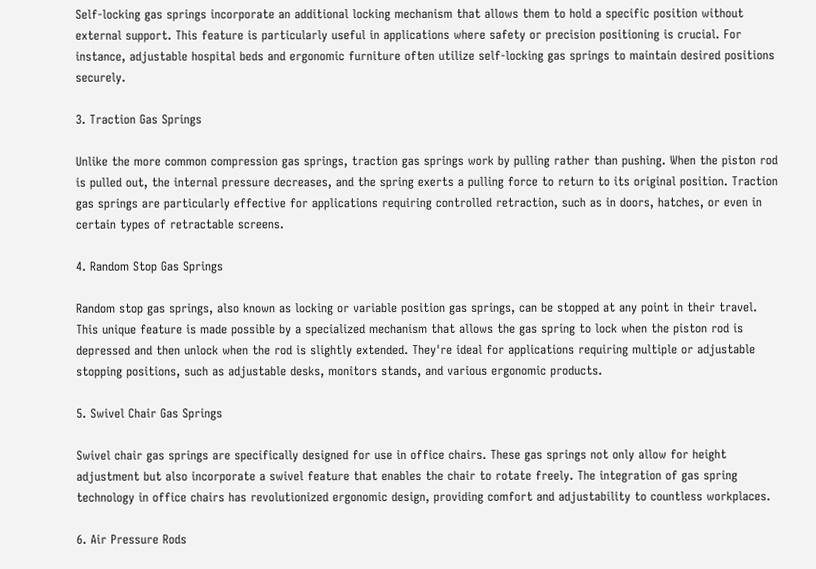Self-locking gas springs incorporate an additional locking mechanism that allows them to hold a specific position without external support. This feature is particularly useful in applications where safety or precision positioning is crucial. For instance, adjustable hospital beds and ergonomic furniture often utilize self-locking gas springs to maintain desired positions securely.

3. Traction Gas Springs

Unlike the more common compression gas springs, traction gas springs work by pulling rather than pushing. When the piston rod is pulled out, the internal pressure decreases, and the spring exerts a pulling force to return to its original position. Traction gas springs are particularly effective for applications requiring controlled retraction, such as in doors, hatches, or even in certain types of retractable screens.

4. Random Stop Gas Springs

Random stop gas springs, also known as locking or variable position gas springs, can be stopped at any point in their travel. This unique feature is made possible by a specialized mechanism that allows the gas spring to lock when the piston rod is depressed and then unlock when the rod is slightly extended. They're ideal for applications requiring multiple or adjustable stopping positions, such as adjustable desks, monitors stands, and various ergonomic products.

5. Swivel Chair Gas Springs

Swivel chair gas springs are specifically designed for use in office chairs. These gas springs not only allow for height adjustment but also incorporate a swivel feature that enables the chair to rotate freely. The integration of gas spring technology in office chairs has revolutionized ergonomic design, providing comfort and adjustability to countless workplaces.

6. Air Pressure Rods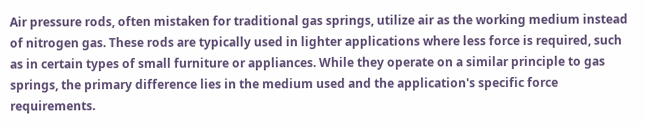Air pressure rods, often mistaken for traditional gas springs, utilize air as the working medium instead of nitrogen gas. These rods are typically used in lighter applications where less force is required, such as in certain types of small furniture or appliances. While they operate on a similar principle to gas springs, the primary difference lies in the medium used and the application's specific force requirements.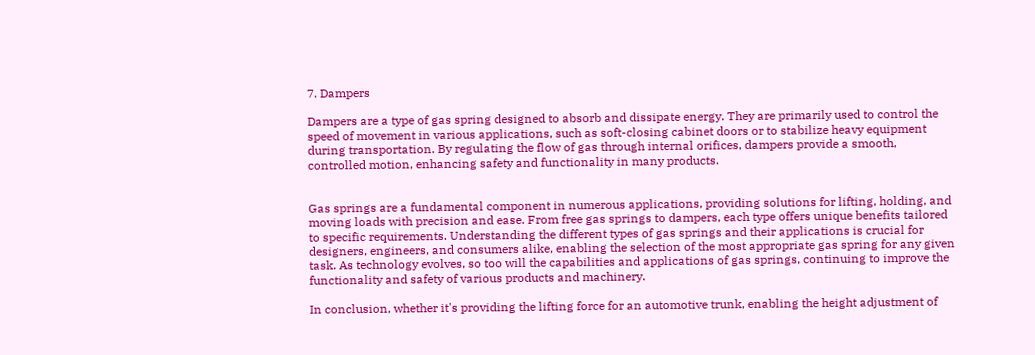7. Dampers

Dampers are a type of gas spring designed to absorb and dissipate energy. They are primarily used to control the speed of movement in various applications, such as soft-closing cabinet doors or to stabilize heavy equipment during transportation. By regulating the flow of gas through internal orifices, dampers provide a smooth, controlled motion, enhancing safety and functionality in many products.


Gas springs are a fundamental component in numerous applications, providing solutions for lifting, holding, and moving loads with precision and ease. From free gas springs to dampers, each type offers unique benefits tailored to specific requirements. Understanding the different types of gas springs and their applications is crucial for designers, engineers, and consumers alike, enabling the selection of the most appropriate gas spring for any given task. As technology evolves, so too will the capabilities and applications of gas springs, continuing to improve the functionality and safety of various products and machinery.

In conclusion, whether it's providing the lifting force for an automotive trunk, enabling the height adjustment of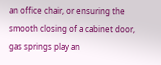an office chair, or ensuring the smooth closing of a cabinet door, gas springs play an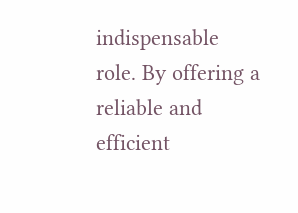indispensable role. By offering a reliable and efficient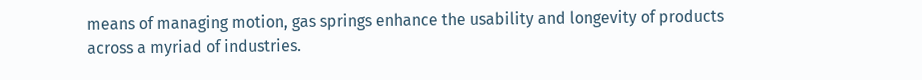means of managing motion, gas springs enhance the usability and longevity of products across a myriad of industries.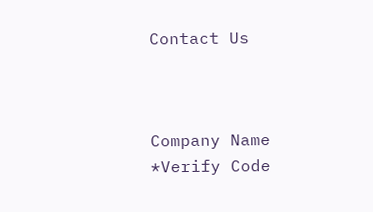Contact Us



Company Name
*Verify Code